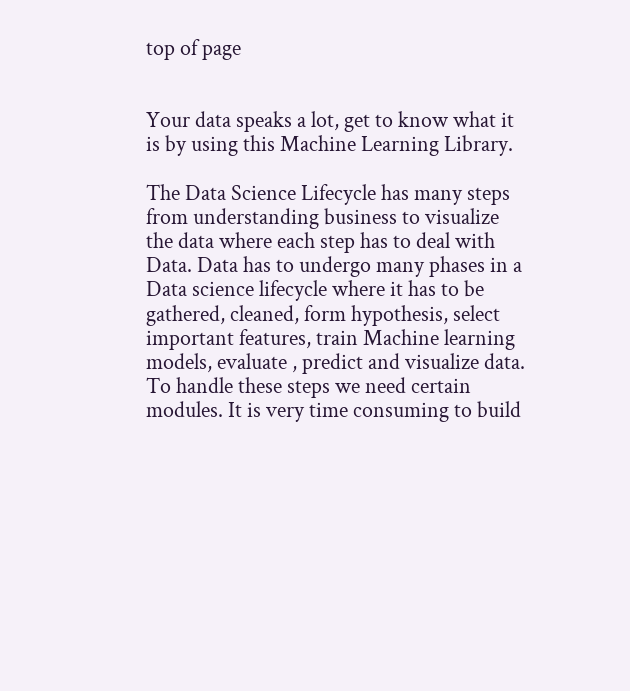top of page


Your data speaks a lot, get to know what it is by using this Machine Learning Library.

The Data Science Lifecycle has many steps from understanding business to visualize the data where each step has to deal with Data. Data has to undergo many phases in a Data science lifecycle where it has to be gathered, cleaned, form hypothesis, select important features, train Machine learning models, evaluate , predict and visualize data. To handle these steps we need certain modules. It is very time consuming to build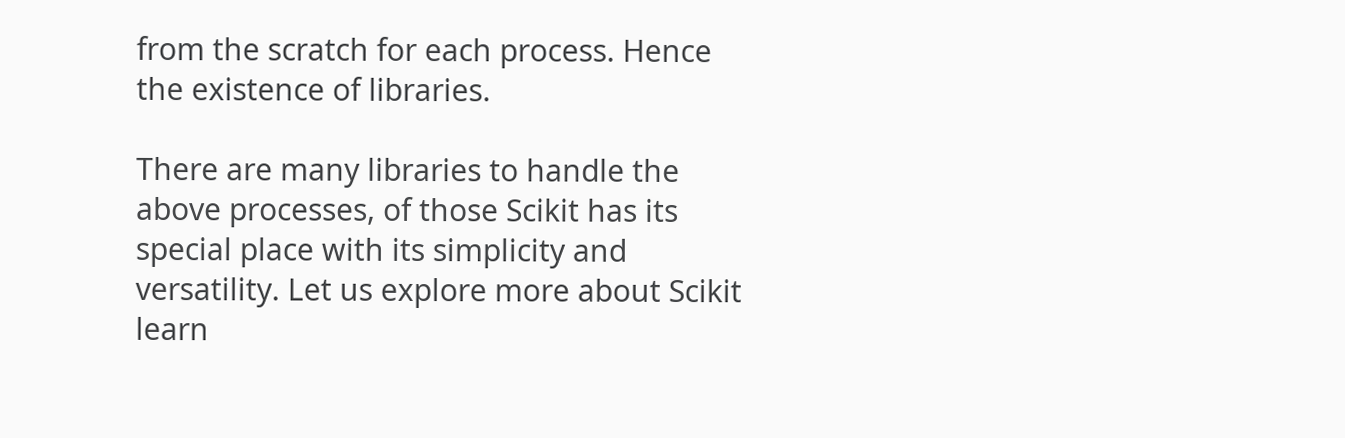from the scratch for each process. Hence the existence of libraries.

There are many libraries to handle the above processes, of those Scikit has its special place with its simplicity and versatility. Let us explore more about Scikit learn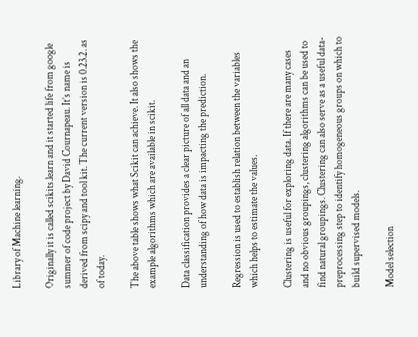Library of Machine learning.

Originally it is called scikits.learn and it started life from google summer of code project by David Cournapeau. It’s name is derived from scipy and tool kit. The current version is 0.23.2. as of today.

The above table shows what Scikit can achieve. It also shows the example algorithms which are available in scikit.

Data classification provides a clear picture of all data and an understanding of how data is impacting the prediction.

Regression is used to establish relation between the variables which helps to estimate the values.

Clustering is useful for exploring data. If there are many cases and no obvious groupings, clustering algorithms can be used to find natural groupings. Clustering can also serve as a useful data-preprocessing step to identify homogeneous groups on which to build supervised models.

Model selection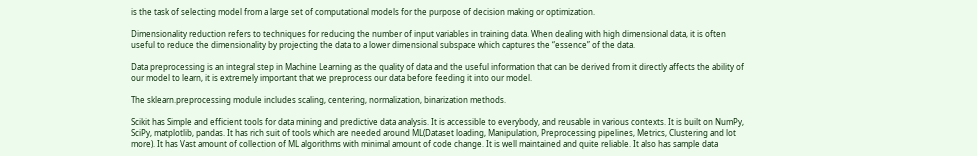is the task of selecting model from a large set of computational models for the purpose of decision making or optimization.

Dimensionality reduction refers to techniques for reducing the number of input variables in training data. When dealing with high dimensional data, it is often useful to reduce the dimensionality by projecting the data to a lower dimensional subspace which captures the “essence” of the data.

Data preprocessing is an integral step in Machine Learning as the quality of data and the useful information that can be derived from it directly affects the ability of our model to learn, it is extremely important that we preprocess our data before feeding it into our model.

The sklearn.preprocessing module includes scaling, centering, normalization, binarization methods.

Scikit has Simple and efficient tools for data mining and predictive data analysis. It is accessible to everybody, and reusable in various contexts. It is built on NumPy, SciPy, matplotlib, pandas. It has rich suit of tools which are needed around ML(Dataset loading, Manipulation, Preprocessing pipelines, Metrics, Clustering and lot more). It has Vast amount of collection of ML algorithms with minimal amount of code change. It is well maintained and quite reliable. It also has sample data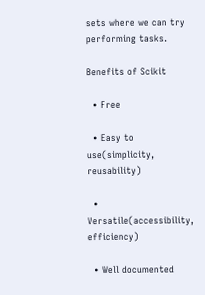sets where we can try performing tasks.

Benefits of Scikit

  • Free

  • Easy to use(simplicity, reusability)

  • Versatile(accessibility, efficiency)

  • Well documented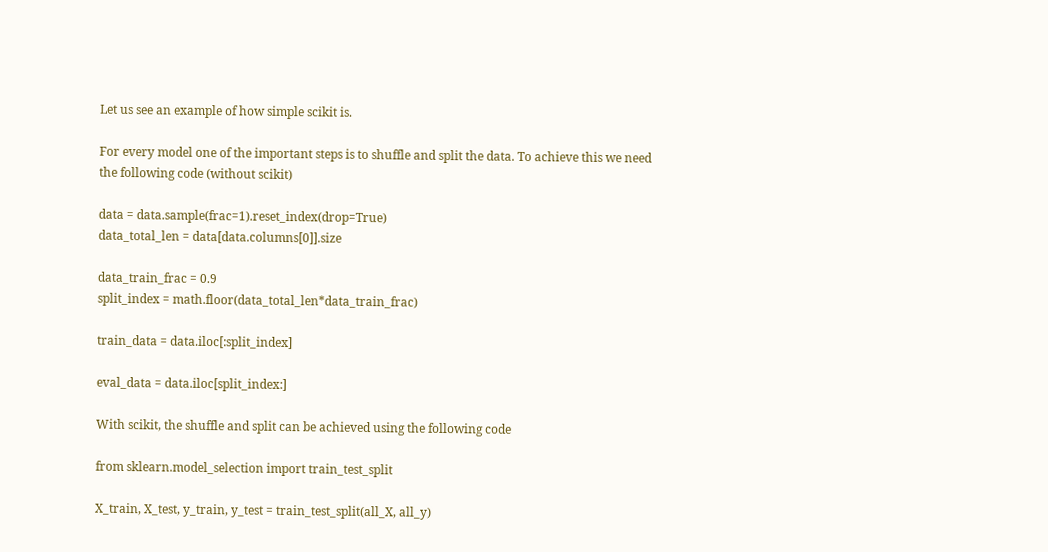Let us see an example of how simple scikit is.

For every model one of the important steps is to shuffle and split the data. To achieve this we need the following code (without scikit)

data = data.sample(frac=1).reset_index(drop=True)
data_total_len = data[data.columns[0]].size

data_train_frac = 0.9
split_index = math.floor(data_total_len*data_train_frac)

train_data = data.iloc[:split_index]

eval_data = data.iloc[split_index:]

With scikit, the shuffle and split can be achieved using the following code

from sklearn.model_selection import train_test_split

X_train, X_test, y_train, y_test = train_test_split(all_X, all_y)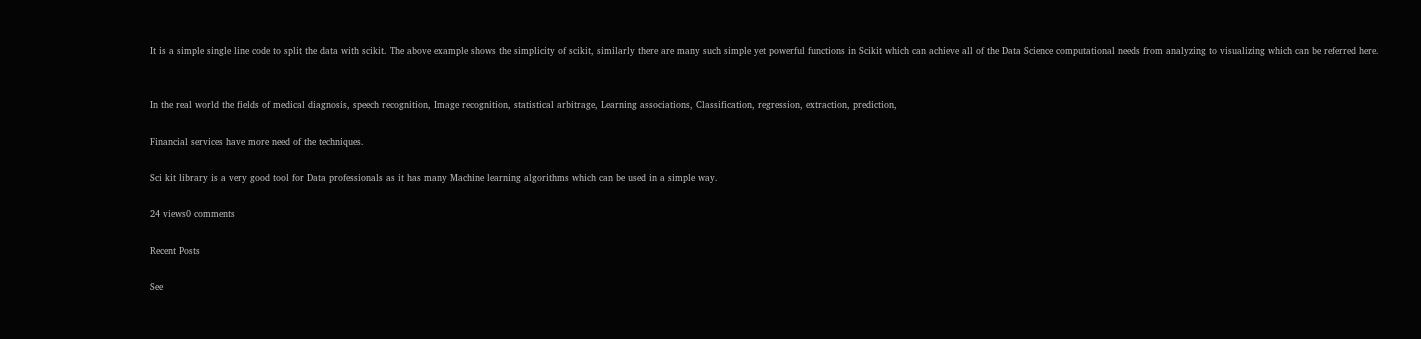It is a simple single line code to split the data with scikit. The above example shows the simplicity of scikit, similarly there are many such simple yet powerful functions in Scikit which can achieve all of the Data Science computational needs from analyzing to visualizing which can be referred here.


In the real world the fields of medical diagnosis, speech recognition, Image recognition, statistical arbitrage, Learning associations, Classification, regression, extraction, prediction,

Financial services have more need of the techniques.

Sci kit library is a very good tool for Data professionals as it has many Machine learning algorithms which can be used in a simple way.

24 views0 comments

Recent Posts

See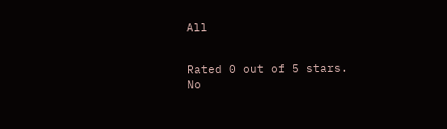All


Rated 0 out of 5 stars.
No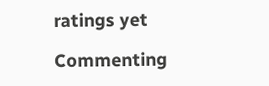ratings yet

Commenting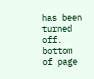has been turned off.
bottom of page